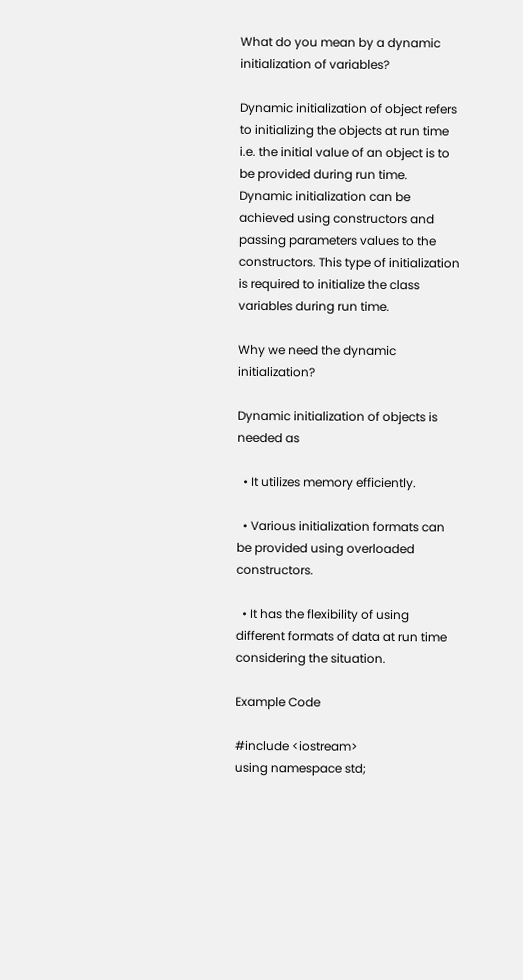What do you mean by a dynamic initialization of variables?

Dynamic initialization of object refers to initializing the objects at run time i.e. the initial value of an object is to be provided during run time. Dynamic initialization can be achieved using constructors and passing parameters values to the constructors. This type of initialization is required to initialize the class variables during run time.

Why we need the dynamic initialization?

Dynamic initialization of objects is needed as

  • It utilizes memory efficiently.

  • Various initialization formats can be provided using overloaded constructors.

  • It has the flexibility of using different formats of data at run time considering the situation.

Example Code

#include <iostream>
using namespace std;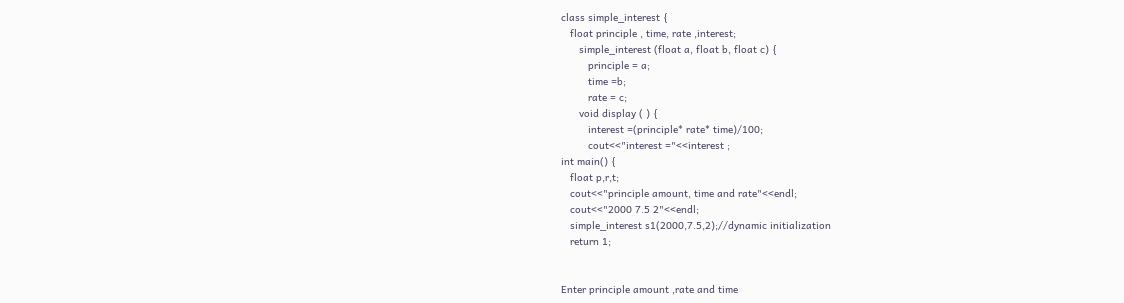class simple_interest {
   float principle , time, rate ,interest;
      simple_interest (float a, float b, float c) {
         principle = a;
         time =b;
         rate = c;
      void display ( ) {
         interest =(principle* rate* time)/100;
         cout<<"interest ="<<interest ;
int main() {
   float p,r,t;
   cout<<"principle amount, time and rate"<<endl;
   cout<<"2000 7.5 2"<<endl;
   simple_interest s1(2000,7.5,2);//dynamic initialization
   return 1;


Enter principle amount ,rate and time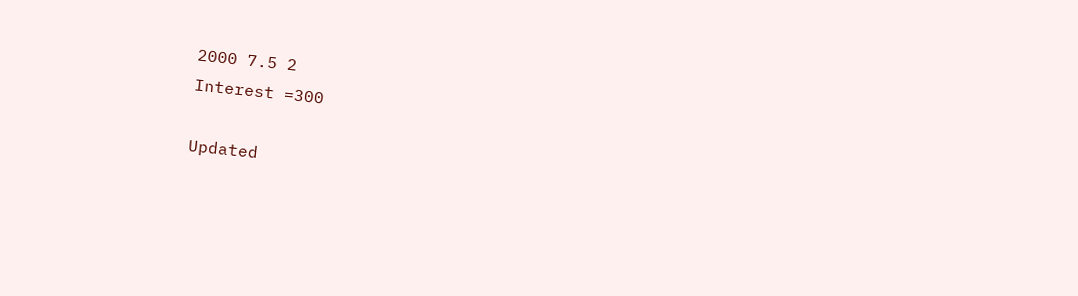2000 7.5 2
Interest =300

Updated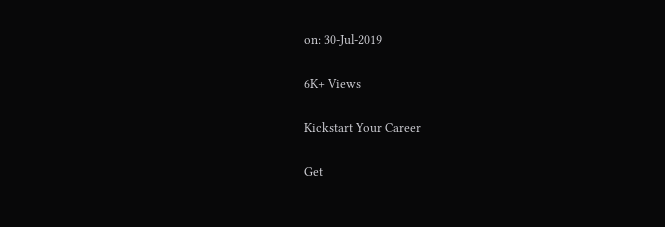on: 30-Jul-2019

6K+ Views

Kickstart Your Career

Get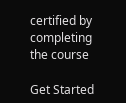certified by completing the course

Get Started